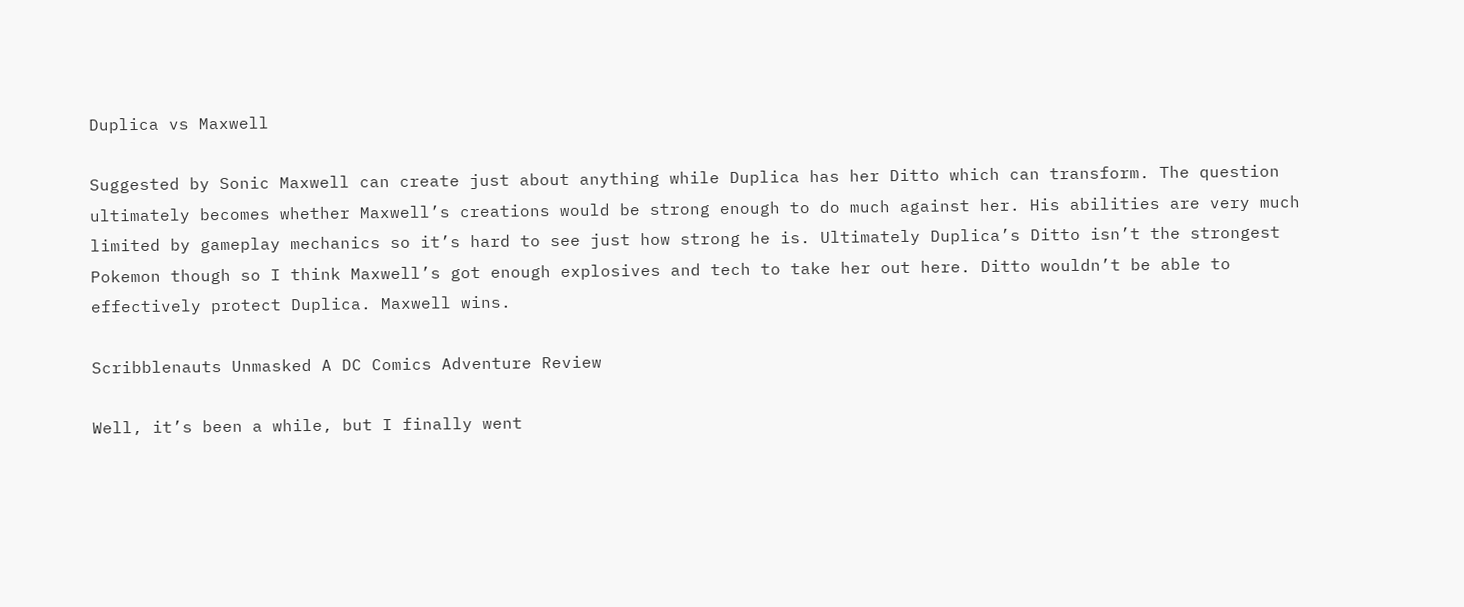Duplica vs Maxwell

Suggested by Sonic Maxwell can create just about anything while Duplica has her Ditto which can transform. The question ultimately becomes whether Maxwell’s creations would be strong enough to do much against her. His abilities are very much limited by gameplay mechanics so it’s hard to see just how strong he is. Ultimately Duplica’s Ditto isn’t the strongest Pokemon though so I think Maxwell’s got enough explosives and tech to take her out here. Ditto wouldn’t be able to effectively protect Duplica. Maxwell wins.

Scribblenauts Unmasked A DC Comics Adventure Review

Well, it’s been a while, but I finally went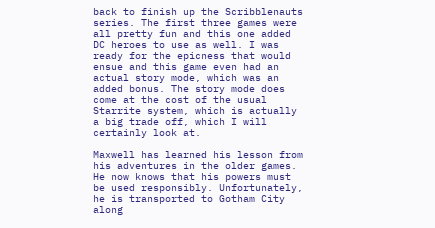back to finish up the Scribblenauts series. The first three games were all pretty fun and this one added DC heroes to use as well. I was ready for the epicness that would ensue and this game even had an actual story mode, which was an added bonus. The story mode does come at the cost of the usual Starrite system, which is actually a big trade off, which I will certainly look at.

Maxwell has learned his lesson from his adventures in the older games. He now knows that his powers must be used responsibly. Unfortunately, he is transported to Gotham City along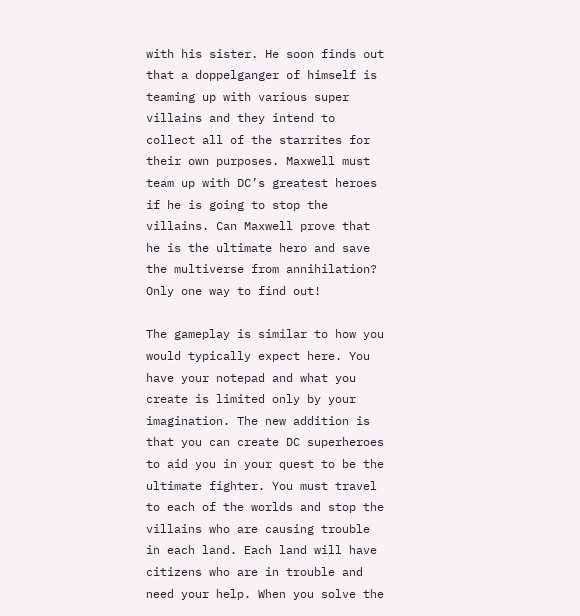with his sister. He soon finds out that a doppelganger of himself is teaming up with various super villains and they intend to collect all of the starrites for their own purposes. Maxwell must team up with DC’s greatest heroes if he is going to stop the villains. Can Maxwell prove that he is the ultimate hero and save the multiverse from annihilation? Only one way to find out!

The gameplay is similar to how you would typically expect here. You have your notepad and what you create is limited only by your imagination. The new addition is that you can create DC superheroes to aid you in your quest to be the ultimate fighter. You must travel to each of the worlds and stop the villains who are causing trouble in each land. Each land will have citizens who are in trouble and need your help. When you solve the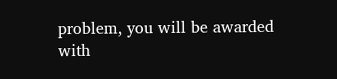problem, you will be awarded with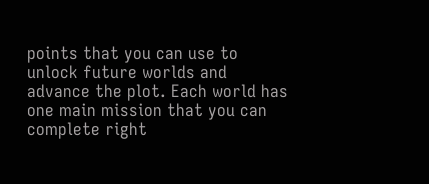points that you can use to unlock future worlds and advance the plot. Each world has one main mission that you can complete right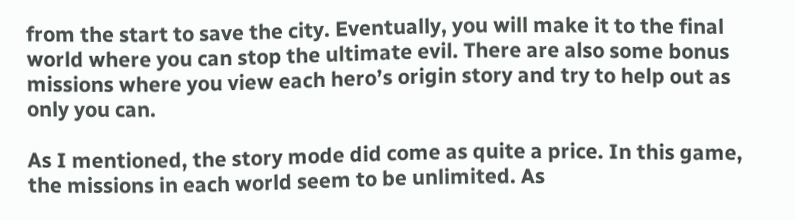from the start to save the city. Eventually, you will make it to the final world where you can stop the ultimate evil. There are also some bonus missions where you view each hero’s origin story and try to help out as only you can.

As I mentioned, the story mode did come as quite a price. In this game, the missions in each world seem to be unlimited. As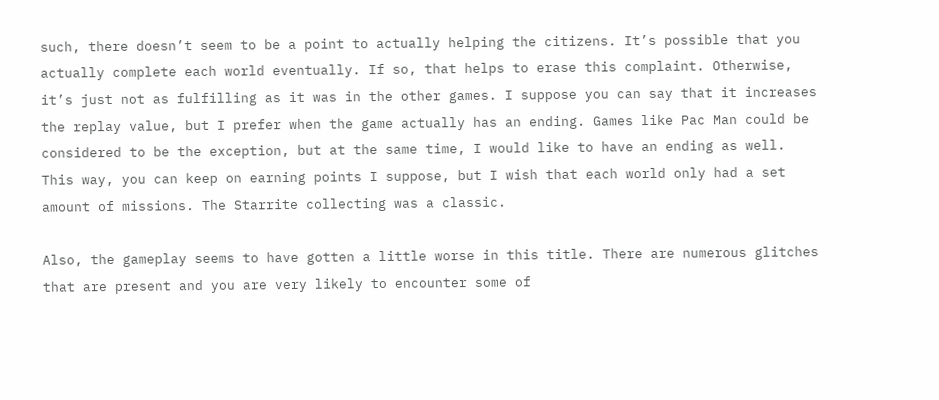such, there doesn’t seem to be a point to actually helping the citizens. It’s possible that you actually complete each world eventually. If so, that helps to erase this complaint. Otherwise, it’s just not as fulfilling as it was in the other games. I suppose you can say that it increases the replay value, but I prefer when the game actually has an ending. Games like Pac Man could be considered to be the exception, but at the same time, I would like to have an ending as well. This way, you can keep on earning points I suppose, but I wish that each world only had a set amount of missions. The Starrite collecting was a classic.

Also, the gameplay seems to have gotten a little worse in this title. There are numerous glitches that are present and you are very likely to encounter some of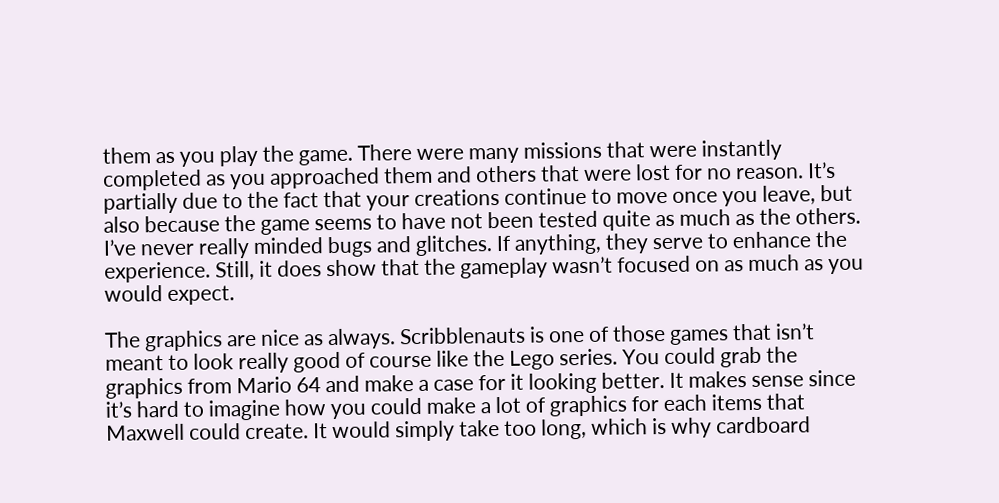them as you play the game. There were many missions that were instantly completed as you approached them and others that were lost for no reason. It’s partially due to the fact that your creations continue to move once you leave, but also because the game seems to have not been tested quite as much as the others. I’ve never really minded bugs and glitches. If anything, they serve to enhance the experience. Still, it does show that the gameplay wasn’t focused on as much as you would expect.

The graphics are nice as always. Scribblenauts is one of those games that isn’t meant to look really good of course like the Lego series. You could grab the graphics from Mario 64 and make a case for it looking better. It makes sense since it’s hard to imagine how you could make a lot of graphics for each items that Maxwell could create. It would simply take too long, which is why cardboard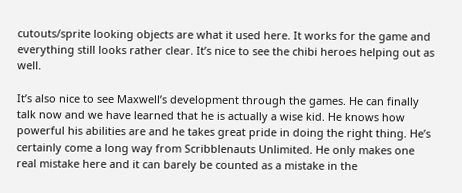cutouts/sprite looking objects are what it used here. It works for the game and everything still looks rather clear. It’s nice to see the chibi heroes helping out as well.

It’s also nice to see Maxwell’s development through the games. He can finally talk now and we have learned that he is actually a wise kid. He knows how powerful his abilities are and he takes great pride in doing the right thing. He’s certainly come a long way from Scribblenauts Unlimited. He only makes one real mistake here and it can barely be counted as a mistake in the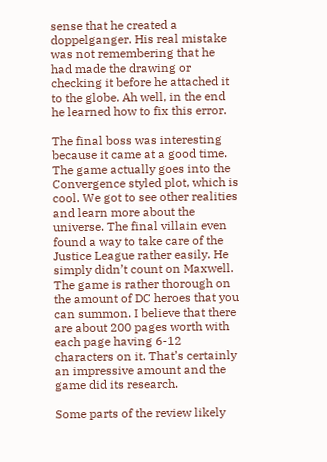sense that he created a doppelganger. His real mistake was not remembering that he had made the drawing or checking it before he attached it to the globe. Ah well, in the end he learned how to fix this error.

The final boss was interesting because it came at a good time. The game actually goes into the Convergence styled plot, which is cool. We got to see other realities and learn more about the universe. The final villain even found a way to take care of the Justice League rather easily. He simply didn’t count on Maxwell. The game is rather thorough on the amount of DC heroes that you can summon. I believe that there are about 200 pages worth with each page having 6-12 characters on it. That’s certainly an impressive amount and the game did its research.

Some parts of the review likely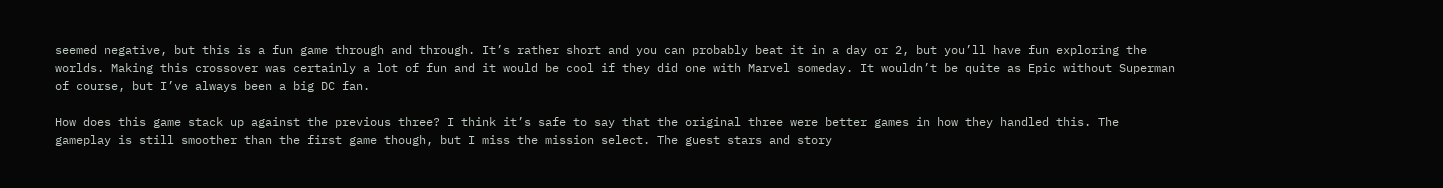seemed negative, but this is a fun game through and through. It’s rather short and you can probably beat it in a day or 2, but you’ll have fun exploring the worlds. Making this crossover was certainly a lot of fun and it would be cool if they did one with Marvel someday. It wouldn’t be quite as Epic without Superman of course, but I’ve always been a big DC fan.

How does this game stack up against the previous three? I think it’s safe to say that the original three were better games in how they handled this. The gameplay is still smoother than the first game though, but I miss the mission select. The guest stars and story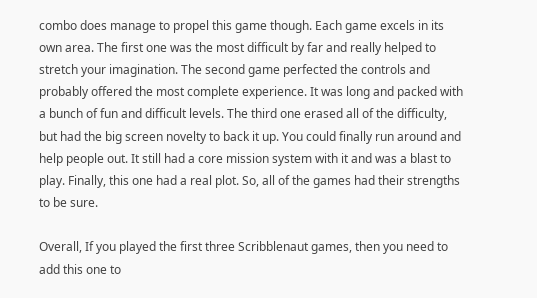combo does manage to propel this game though. Each game excels in its own area. The first one was the most difficult by far and really helped to stretch your imagination. The second game perfected the controls and probably offered the most complete experience. It was long and packed with a bunch of fun and difficult levels. The third one erased all of the difficulty, but had the big screen novelty to back it up. You could finally run around and help people out. It still had a core mission system with it and was a blast to play. Finally, this one had a real plot. So, all of the games had their strengths to be sure.

Overall, If you played the first three Scribblenaut games, then you need to add this one to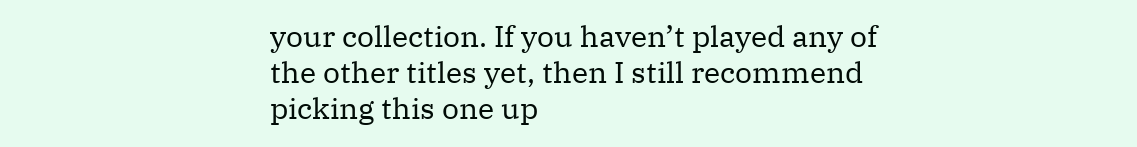your collection. If you haven’t played any of the other titles yet, then I still recommend picking this one up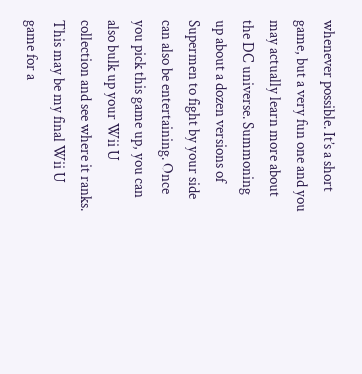whenever possible. It’s a short game, but a very fun one and you may actually learn more about the DC universe. Summoning up about a dozen versions of Supermen to fight by your side can also be entertaining. Once you pick this game up, you can also bulk up your Wii U collection and see where it ranks. This may be my final Wii U game for a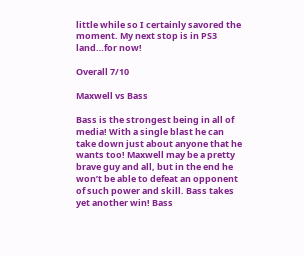little while so I certainly savored the moment. My next stop is in PS3 land…for now!

Overall 7/10

Maxwell vs Bass

Bass is the strongest being in all of media! With a single blast he can take down just about anyone that he wants too! Maxwell may be a pretty brave guy and all, but in the end he won’t be able to defeat an opponent of such power and skill. Bass takes yet another win! Bass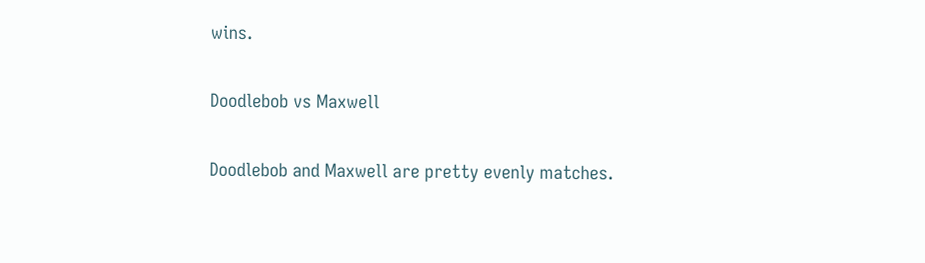wins.

Doodlebob vs Maxwell

Doodlebob and Maxwell are pretty evenly matches.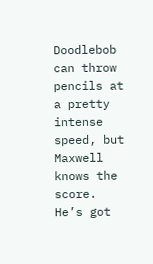Doodlebob can throw pencils at a pretty intense speed, but Maxwell knows the score. He’s got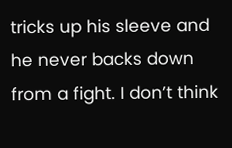tricks up his sleeve and he never backs down from a fight. I don’t think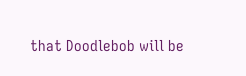that Doodlebob will be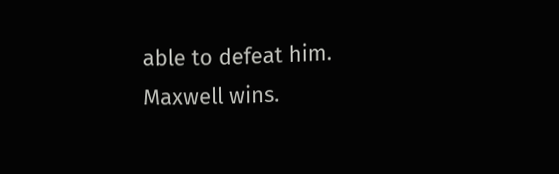able to defeat him. Maxwell wins.